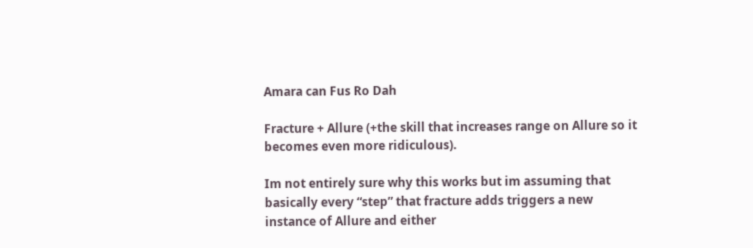Amara can Fus Ro Dah

Fracture + Allure (+the skill that increases range on Allure so it becomes even more ridiculous).

Im not entirely sure why this works but im assuming that basically every “step” that fracture adds triggers a new instance of Allure and either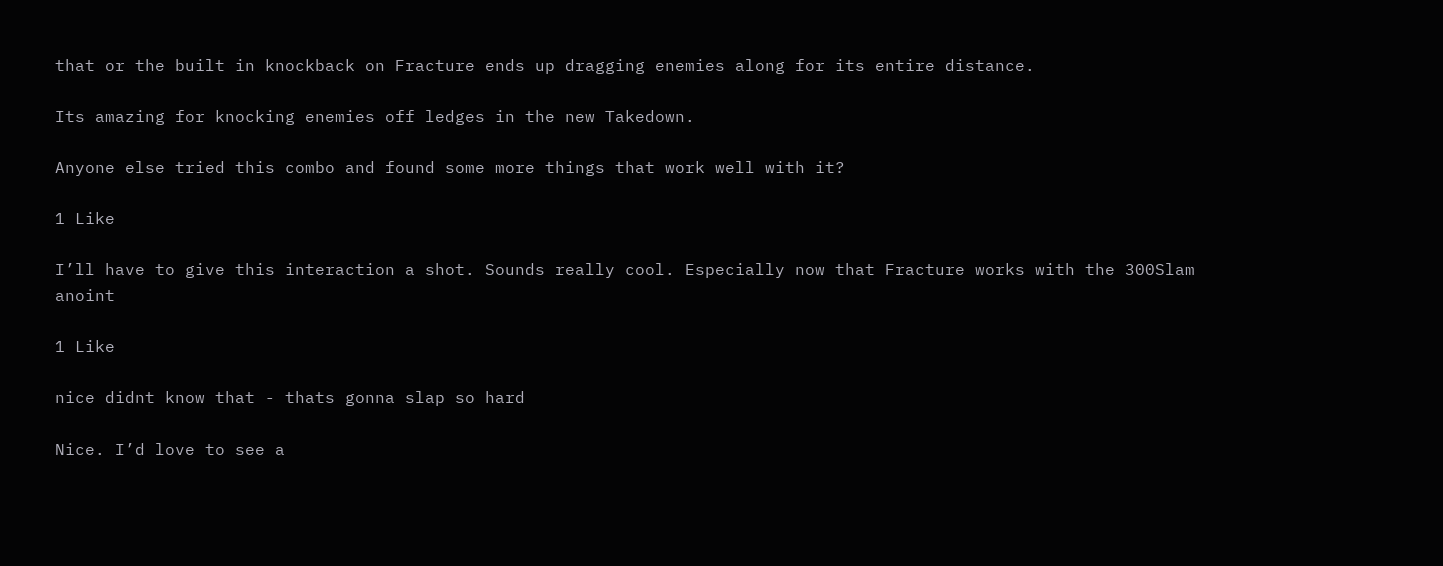that or the built in knockback on Fracture ends up dragging enemies along for its entire distance.

Its amazing for knocking enemies off ledges in the new Takedown.

Anyone else tried this combo and found some more things that work well with it?

1 Like

I’ll have to give this interaction a shot. Sounds really cool. Especially now that Fracture works with the 300Slam anoint

1 Like

nice didnt know that - thats gonna slap so hard

Nice. I’d love to see a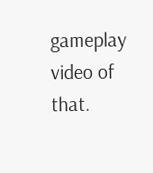gameplay video of that.